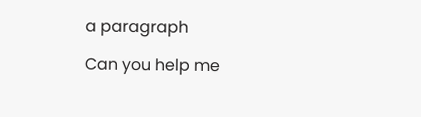a paragraph

Can you help me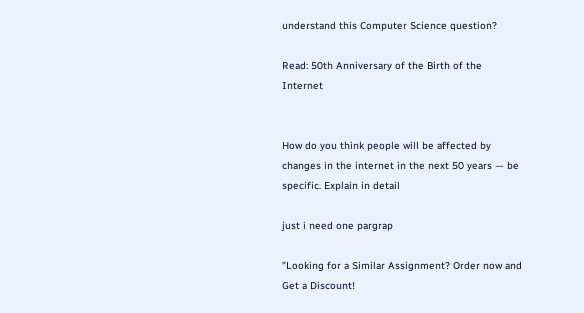understand this Computer Science question?

Read: 50th Anniversary of the Birth of the Internet


How do you think people will be affected by changes in the internet in the next 50 years — be specific. Explain in detail

just i need one pargrap

"Looking for a Similar Assignment? Order now and Get a Discount!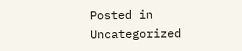Posted in Uncategorized